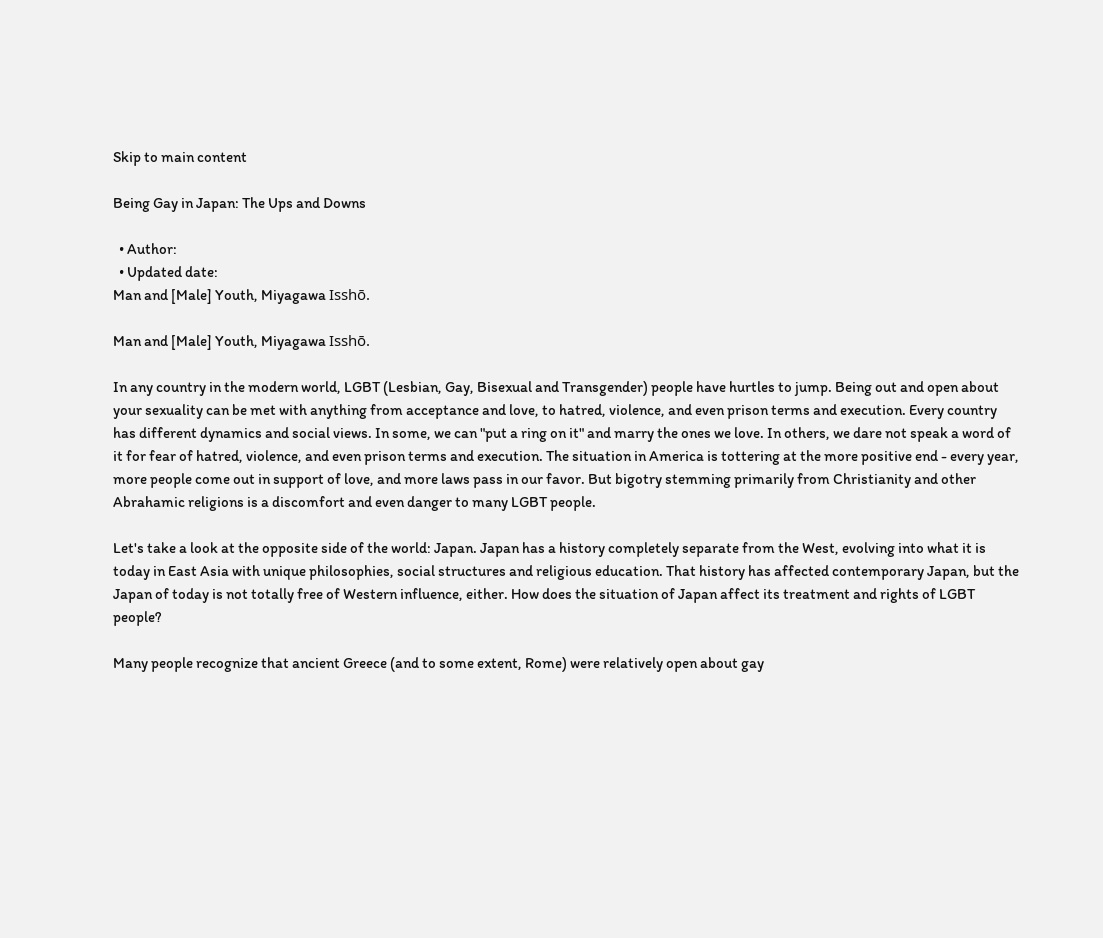Skip to main content

Being Gay in Japan: The Ups and Downs

  • Author:
  • Updated date:
Man and [Male] Youth, Miyagawa Isshō.

Man and [Male] Youth, Miyagawa Isshō.

In any country in the modern world, LGBT (Lesbian, Gay, Bisexual and Transgender) people have hurtles to jump. Being out and open about your sexuality can be met with anything from acceptance and love, to hatred, violence, and even prison terms and execution. Every country has different dynamics and social views. In some, we can "put a ring on it" and marry the ones we love. In others, we dare not speak a word of it for fear of hatred, violence, and even prison terms and execution. The situation in America is tottering at the more positive end - every year, more people come out in support of love, and more laws pass in our favor. But bigotry stemming primarily from Christianity and other Abrahamic religions is a discomfort and even danger to many LGBT people.

Let's take a look at the opposite side of the world: Japan. Japan has a history completely separate from the West, evolving into what it is today in East Asia with unique philosophies, social structures and religious education. That history has affected contemporary Japan, but the Japan of today is not totally free of Western influence, either. How does the situation of Japan affect its treatment and rights of LGBT people?

Many people recognize that ancient Greece (and to some extent, Rome) were relatively open about gay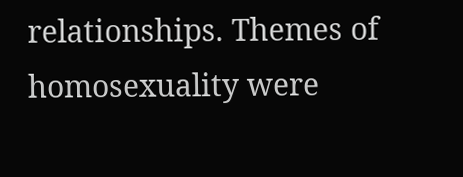relationships. Themes of homosexuality were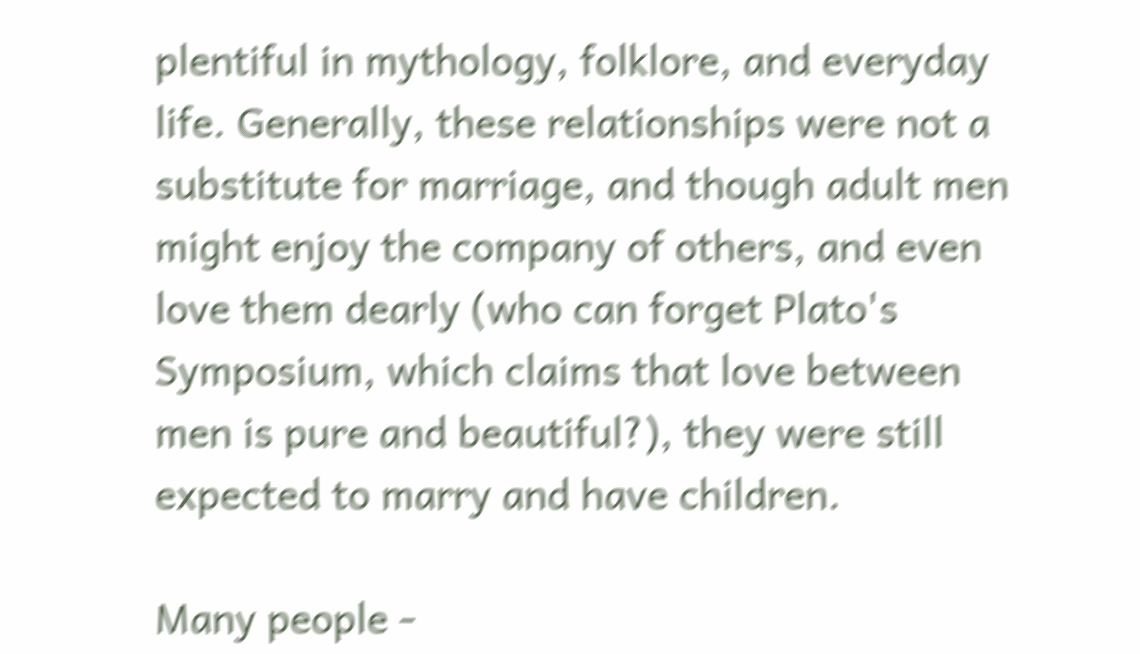plentiful in mythology, folklore, and everyday life. Generally, these relationships were not a substitute for marriage, and though adult men might enjoy the company of others, and even love them dearly (who can forget Plato's Symposium, which claims that love between men is pure and beautiful?), they were still expected to marry and have children.

Many people -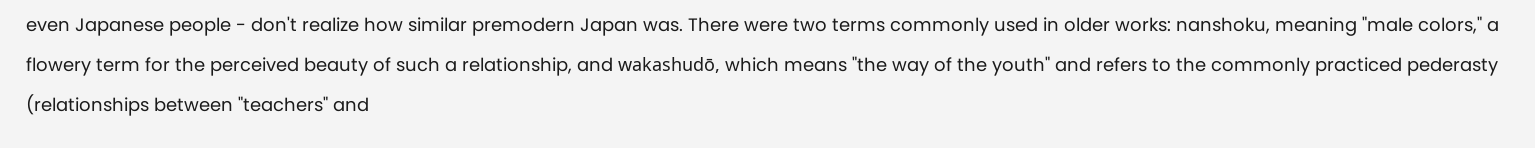even Japanese people - don't realize how similar premodern Japan was. There were two terms commonly used in older works: nanshoku, meaning "male colors," a flowery term for the perceived beauty of such a relationship, and wakashudō, which means "the way of the youth" and refers to the commonly practiced pederasty (relationships between "teachers" and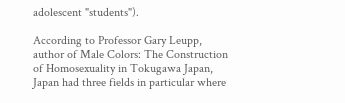adolescent "students").

According to Professor Gary Leupp, author of Male Colors: The Construction of Homosexuality in Tokugawa Japan, Japan had three fields in particular where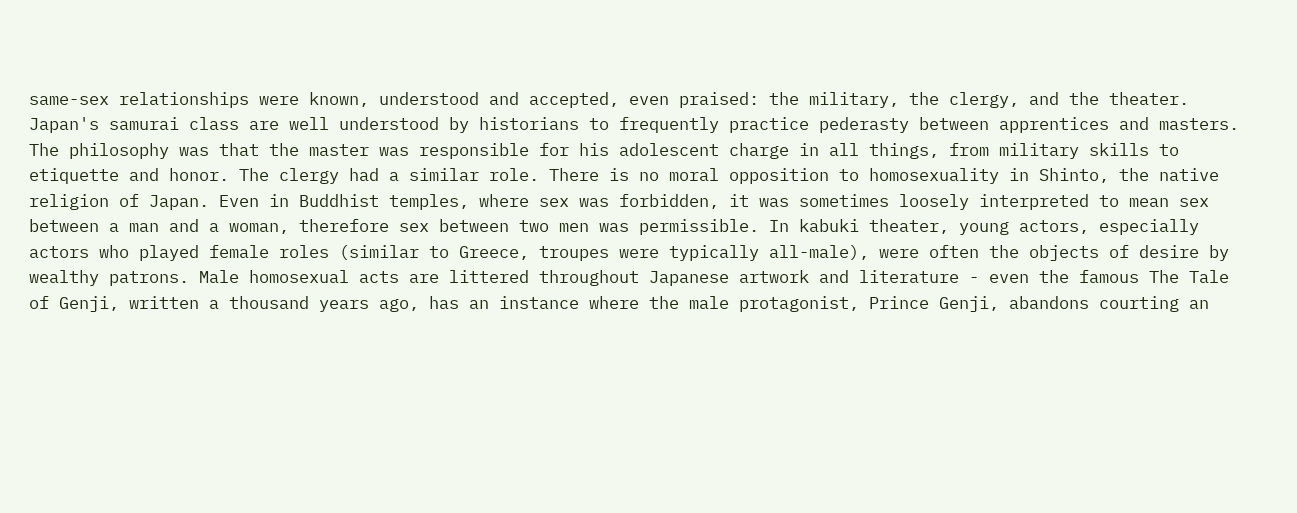same-sex relationships were known, understood and accepted, even praised: the military, the clergy, and the theater. Japan's samurai class are well understood by historians to frequently practice pederasty between apprentices and masters. The philosophy was that the master was responsible for his adolescent charge in all things, from military skills to etiquette and honor. The clergy had a similar role. There is no moral opposition to homosexuality in Shinto, the native religion of Japan. Even in Buddhist temples, where sex was forbidden, it was sometimes loosely interpreted to mean sex between a man and a woman, therefore sex between two men was permissible. In kabuki theater, young actors, especially actors who played female roles (similar to Greece, troupes were typically all-male), were often the objects of desire by wealthy patrons. Male homosexual acts are littered throughout Japanese artwork and literature - even the famous The Tale of Genji, written a thousand years ago, has an instance where the male protagonist, Prince Genji, abandons courting an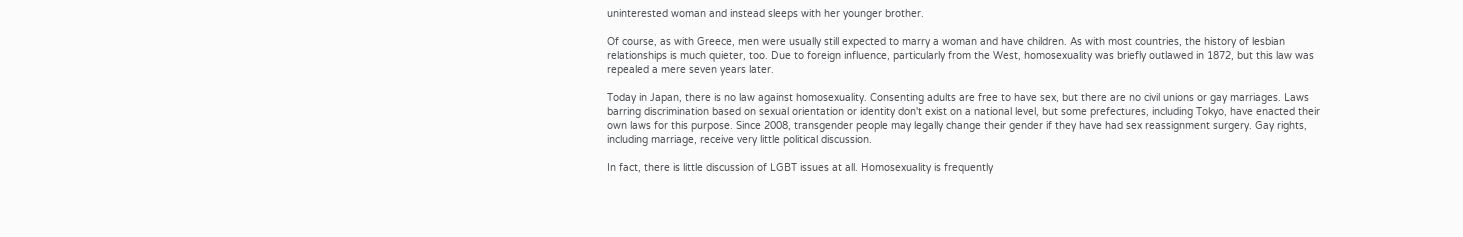uninterested woman and instead sleeps with her younger brother.

Of course, as with Greece, men were usually still expected to marry a woman and have children. As with most countries, the history of lesbian relationships is much quieter, too. Due to foreign influence, particularly from the West, homosexuality was briefly outlawed in 1872, but this law was repealed a mere seven years later.

Today in Japan, there is no law against homosexuality. Consenting adults are free to have sex, but there are no civil unions or gay marriages. Laws barring discrimination based on sexual orientation or identity don't exist on a national level, but some prefectures, including Tokyo, have enacted their own laws for this purpose. Since 2008, transgender people may legally change their gender if they have had sex reassignment surgery. Gay rights, including marriage, receive very little political discussion.

In fact, there is little discussion of LGBT issues at all. Homosexuality is frequently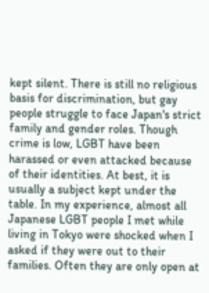kept silent. There is still no religious basis for discrimination, but gay people struggle to face Japan's strict family and gender roles. Though crime is low, LGBT have been harassed or even attacked because of their identities. At best, it is usually a subject kept under the table. In my experience, almost all Japanese LGBT people I met while living in Tokyo were shocked when I asked if they were out to their families. Often they are only open at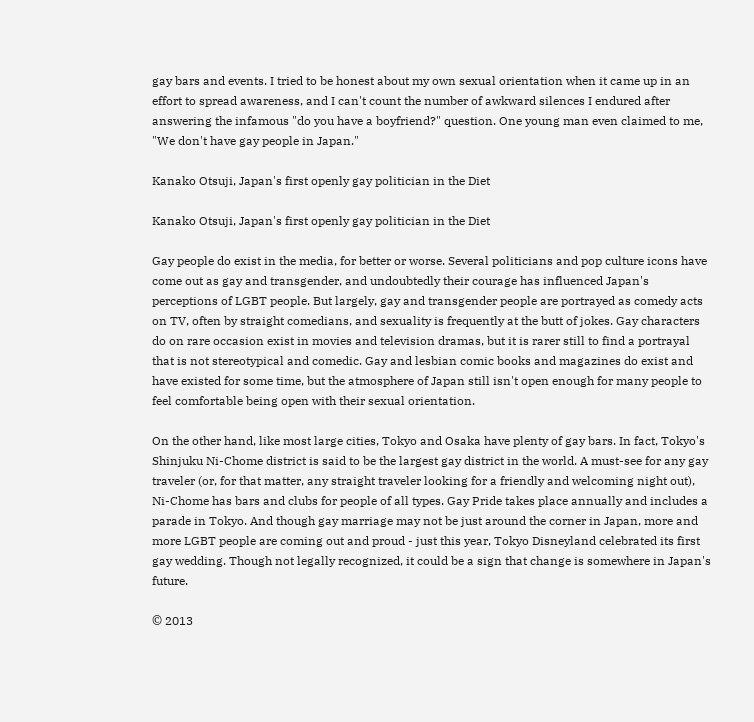gay bars and events. I tried to be honest about my own sexual orientation when it came up in an effort to spread awareness, and I can't count the number of awkward silences I endured after answering the infamous "do you have a boyfriend?" question. One young man even claimed to me, "We don't have gay people in Japan."

Kanako Otsuji, Japan's first openly gay politician in the Diet

Kanako Otsuji, Japan's first openly gay politician in the Diet

Gay people do exist in the media, for better or worse. Several politicians and pop culture icons have come out as gay and transgender, and undoubtedly their courage has influenced Japan's perceptions of LGBT people. But largely, gay and transgender people are portrayed as comedy acts on TV, often by straight comedians, and sexuality is frequently at the butt of jokes. Gay characters do on rare occasion exist in movies and television dramas, but it is rarer still to find a portrayal that is not stereotypical and comedic. Gay and lesbian comic books and magazines do exist and have existed for some time, but the atmosphere of Japan still isn't open enough for many people to feel comfortable being open with their sexual orientation.

On the other hand, like most large cities, Tokyo and Osaka have plenty of gay bars. In fact, Tokyo's Shinjuku Ni-Chome district is said to be the largest gay district in the world. A must-see for any gay traveler (or, for that matter, any straight traveler looking for a friendly and welcoming night out), Ni-Chome has bars and clubs for people of all types. Gay Pride takes place annually and includes a parade in Tokyo. And though gay marriage may not be just around the corner in Japan, more and more LGBT people are coming out and proud - just this year, Tokyo Disneyland celebrated its first gay wedding. Though not legally recognized, it could be a sign that change is somewhere in Japan's future.

© 2013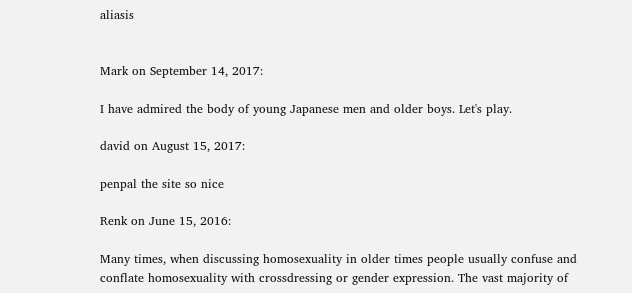aliasis


Mark on September 14, 2017:

I have admired the body of young Japanese men and older boys. Let's play.

david on August 15, 2017:

penpal the site so nice

Renk on June 15, 2016:

Many times, when discussing homosexuality in older times people usually confuse and conflate homosexuality with crossdressing or gender expression. The vast majority of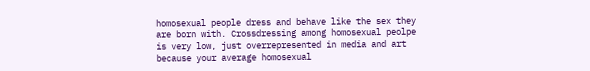homosexual people dress and behave like the sex they are born with. Crossdressing among homosexual peolpe is very low, just overrepresented in media and art because your average homosexual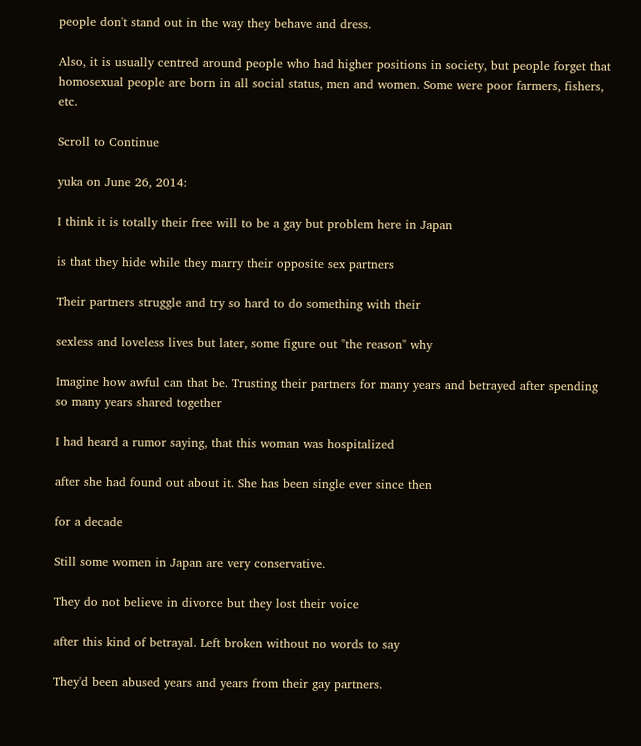people don't stand out in the way they behave and dress.

Also, it is usually centred around people who had higher positions in society, but people forget that homosexual people are born in all social status, men and women. Some were poor farmers, fishers, etc.

Scroll to Continue

yuka on June 26, 2014:

I think it is totally their free will to be a gay but problem here in Japan

is that they hide while they marry their opposite sex partners

Their partners struggle and try so hard to do something with their

sexless and loveless lives but later, some figure out "the reason" why

Imagine how awful can that be. Trusting their partners for many years and betrayed after spending so many years shared together

I had heard a rumor saying, that this woman was hospitalized

after she had found out about it. She has been single ever since then

for a decade

Still some women in Japan are very conservative.

They do not believe in divorce but they lost their voice

after this kind of betrayal. Left broken without no words to say

They'd been abused years and years from their gay partners.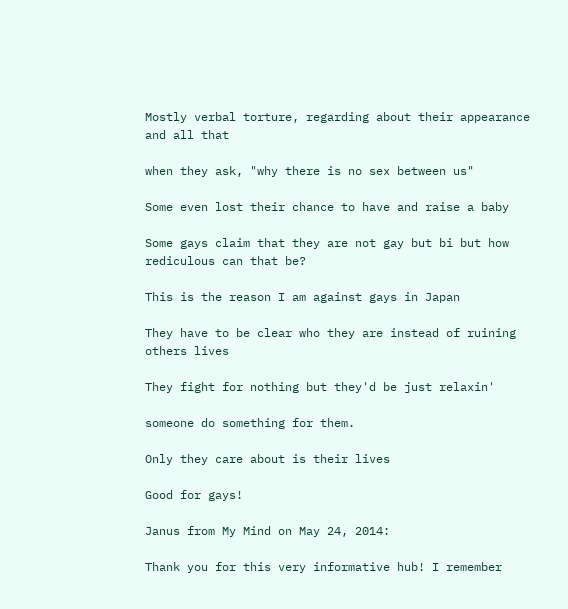Mostly verbal torture, regarding about their appearance and all that

when they ask, "why there is no sex between us"

Some even lost their chance to have and raise a baby

Some gays claim that they are not gay but bi but how rediculous can that be?

This is the reason I am against gays in Japan

They have to be clear who they are instead of ruining others lives

They fight for nothing but they'd be just relaxin'

someone do something for them.

Only they care about is their lives

Good for gays!

Janus from My Mind on May 24, 2014:

Thank you for this very informative hub! I remember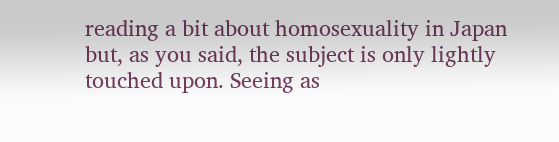reading a bit about homosexuality in Japan but, as you said, the subject is only lightly touched upon. Seeing as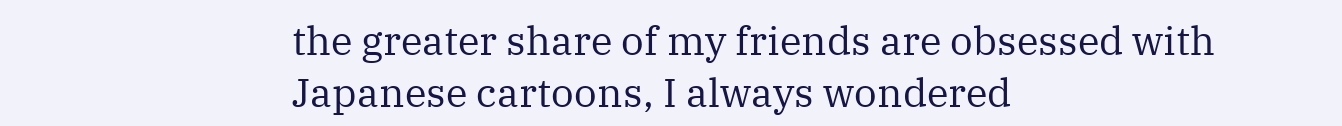the greater share of my friends are obsessed with Japanese cartoons, I always wondered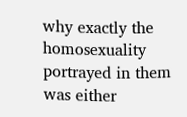why exactly the homosexuality portrayed in them was either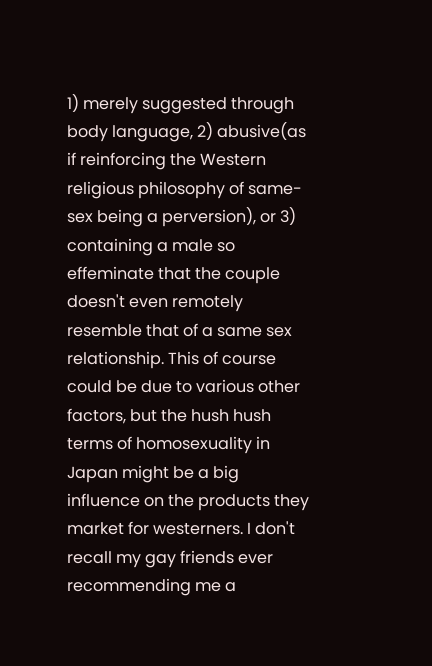1) merely suggested through body language, 2) abusive(as if reinforcing the Western religious philosophy of same-sex being a perversion), or 3) containing a male so effeminate that the couple doesn't even remotely resemble that of a same sex relationship. This of course could be due to various other factors, but the hush hush terms of homosexuality in Japan might be a big influence on the products they market for westerners. I don't recall my gay friends ever recommending me a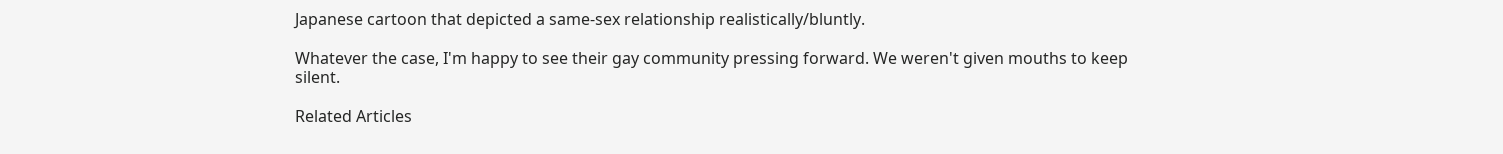Japanese cartoon that depicted a same-sex relationship realistically/bluntly.

Whatever the case, I'm happy to see their gay community pressing forward. We weren't given mouths to keep silent.

Related Articles